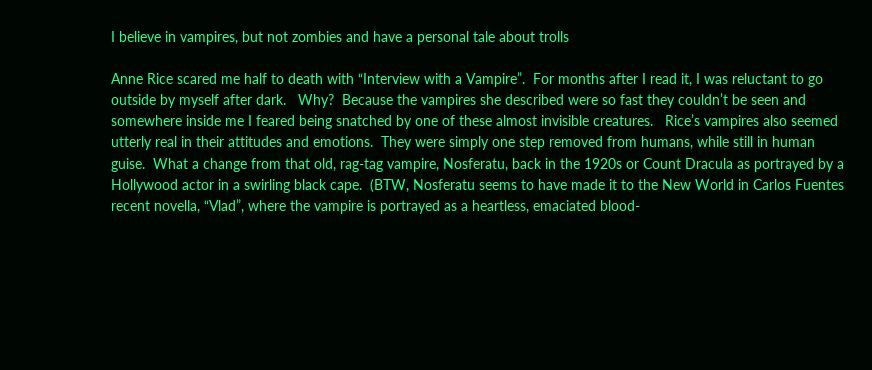I believe in vampires, but not zombies and have a personal tale about trolls

Anne Rice scared me half to death with “Interview with a Vampire”.  For months after I read it, I was reluctant to go outside by myself after dark.   Why?  Because the vampires she described were so fast they couldn’t be seen and somewhere inside me I feared being snatched by one of these almost invisible creatures.   Rice’s vampires also seemed utterly real in their attitudes and emotions.  They were simply one step removed from humans, while still in human guise.  What a change from that old, rag-tag vampire, Nosferatu, back in the 1920s or Count Dracula as portrayed by a Hollywood actor in a swirling black cape.  (BTW, Nosferatu seems to have made it to the New World in Carlos Fuentes recent novella, “Vlad”, where the vampire is portrayed as a heartless, emaciated blood-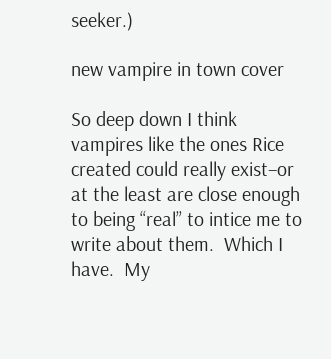seeker.)

new vampire in town cover

So deep down I think vampires like the ones Rice created could really exist–or at the least are close enough to being “real” to intice me to write about them.  Which I have.  My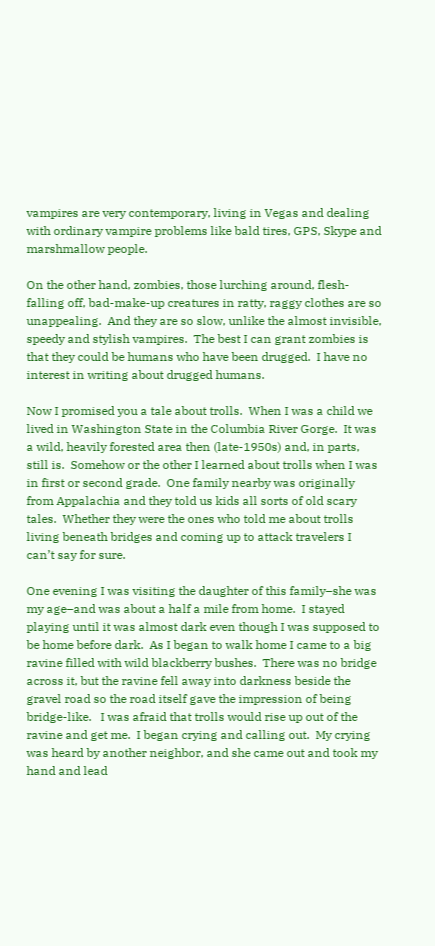vampires are very contemporary, living in Vegas and dealing with ordinary vampire problems like bald tires, GPS, Skype and marshmallow people.

On the other hand, zombies, those lurching around, flesh-falling off, bad-make-up creatures in ratty, raggy clothes are so unappealing.  And they are so slow, unlike the almost invisible, speedy and stylish vampires.  The best I can grant zombies is that they could be humans who have been drugged.  I have no interest in writing about drugged humans.

Now I promised you a tale about trolls.  When I was a child we lived in Washington State in the Columbia River Gorge.  It was a wild, heavily forested area then (late-1950s) and, in parts, still is.  Somehow or the other I learned about trolls when I was in first or second grade.  One family nearby was originally from Appalachia and they told us kids all sorts of old scary tales.  Whether they were the ones who told me about trolls living beneath bridges and coming up to attack travelers I can’t say for sure.

One evening I was visiting the daughter of this family–she was my age–and was about a half a mile from home.  I stayed playing until it was almost dark even though I was supposed to be home before dark.  As I began to walk home I came to a big ravine filled with wild blackberry bushes.  There was no bridge across it, but the ravine fell away into darkness beside the gravel road so the road itself gave the impression of being bridge-like.   I was afraid that trolls would rise up out of the ravine and get me.  I began crying and calling out.  My crying was heard by another neighbor, and she came out and took my hand and lead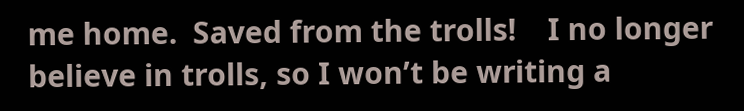me home.  Saved from the trolls!    I no longer believe in trolls, so I won’t be writing a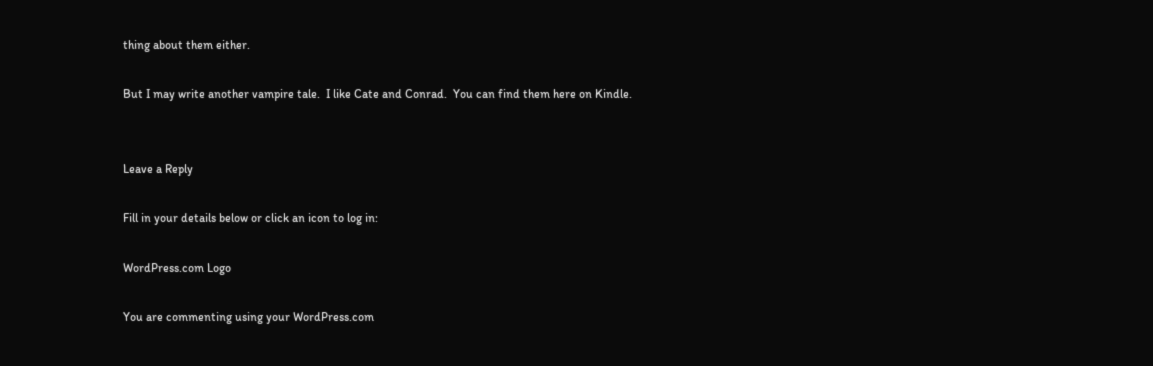thing about them either.

But I may write another vampire tale.  I like Cate and Conrad.  You can find them here on Kindle.


Leave a Reply

Fill in your details below or click an icon to log in:

WordPress.com Logo

You are commenting using your WordPress.com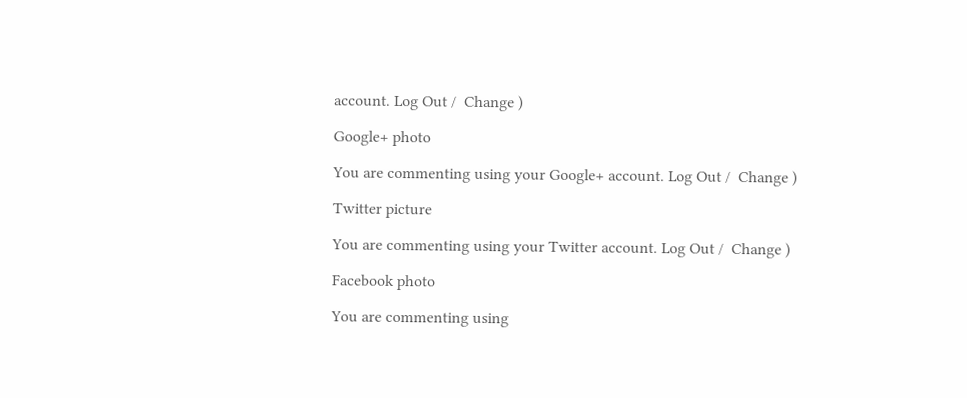account. Log Out /  Change )

Google+ photo

You are commenting using your Google+ account. Log Out /  Change )

Twitter picture

You are commenting using your Twitter account. Log Out /  Change )

Facebook photo

You are commenting using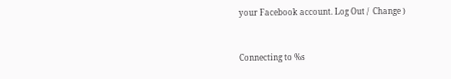your Facebook account. Log Out /  Change )


Connecting to %s